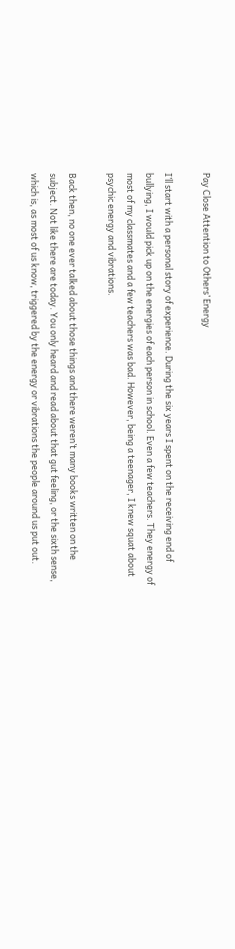Pay Close Attention to Others’ Energy

I’ll start with a personal story of experience. During the six years I spent on the receiving end of bullying, I would pick up on the energies of each person in school. Even a few teachers. They energy of most of my classmates and a few teachers was bad. However, being a teenager, I knew squat about psychic energy and vibrations.

Back then, no one ever talked about those things and there weren’t many books written on the subject. Not like there are today. You only heard and read about that gut feeling, or the sixth sense, which is, as most of us know, triggered by the energy or vibrations the people around us put out.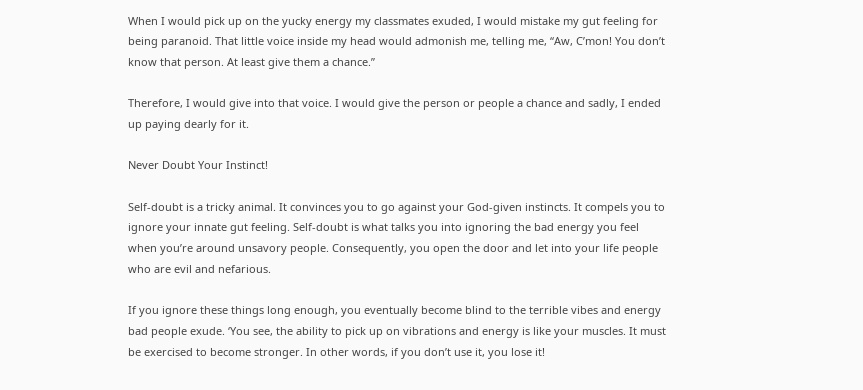When I would pick up on the yucky energy my classmates exuded, I would mistake my gut feeling for being paranoid. That little voice inside my head would admonish me, telling me, “Aw, C’mon! You don’t know that person. At least give them a chance.”

Therefore, I would give into that voice. I would give the person or people a chance and sadly, I ended up paying dearly for it.

Never Doubt Your Instinct!

Self-doubt is a tricky animal. It convinces you to go against your God-given instincts. It compels you to ignore your innate gut feeling. Self-doubt is what talks you into ignoring the bad energy you feel when you’re around unsavory people. Consequently, you open the door and let into your life people who are evil and nefarious.

If you ignore these things long enough, you eventually become blind to the terrible vibes and energy bad people exude. ‘You see, the ability to pick up on vibrations and energy is like your muscles. It must be exercised to become stronger. In other words, if you don’t use it, you lose it!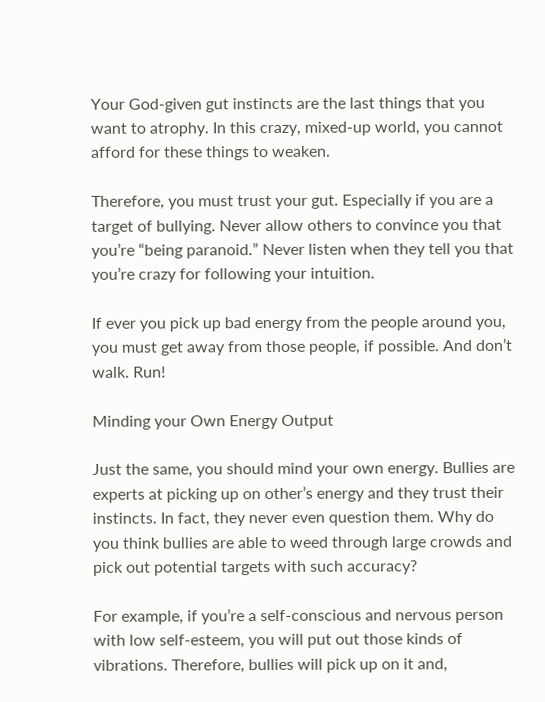Your God-given gut instincts are the last things that you want to atrophy. In this crazy, mixed-up world, you cannot afford for these things to weaken.

Therefore, you must trust your gut. Especially if you are a target of bullying. Never allow others to convince you that you’re “being paranoid.” Never listen when they tell you that you’re crazy for following your intuition.

If ever you pick up bad energy from the people around you, you must get away from those people, if possible. And don’t walk. Run!

Minding your Own Energy Output

Just the same, you should mind your own energy. Bullies are experts at picking up on other’s energy and they trust their instincts. In fact, they never even question them. Why do you think bullies are able to weed through large crowds and pick out potential targets with such accuracy?

For example, if you’re a self-conscious and nervous person with low self-esteem, you will put out those kinds of vibrations. Therefore, bullies will pick up on it and,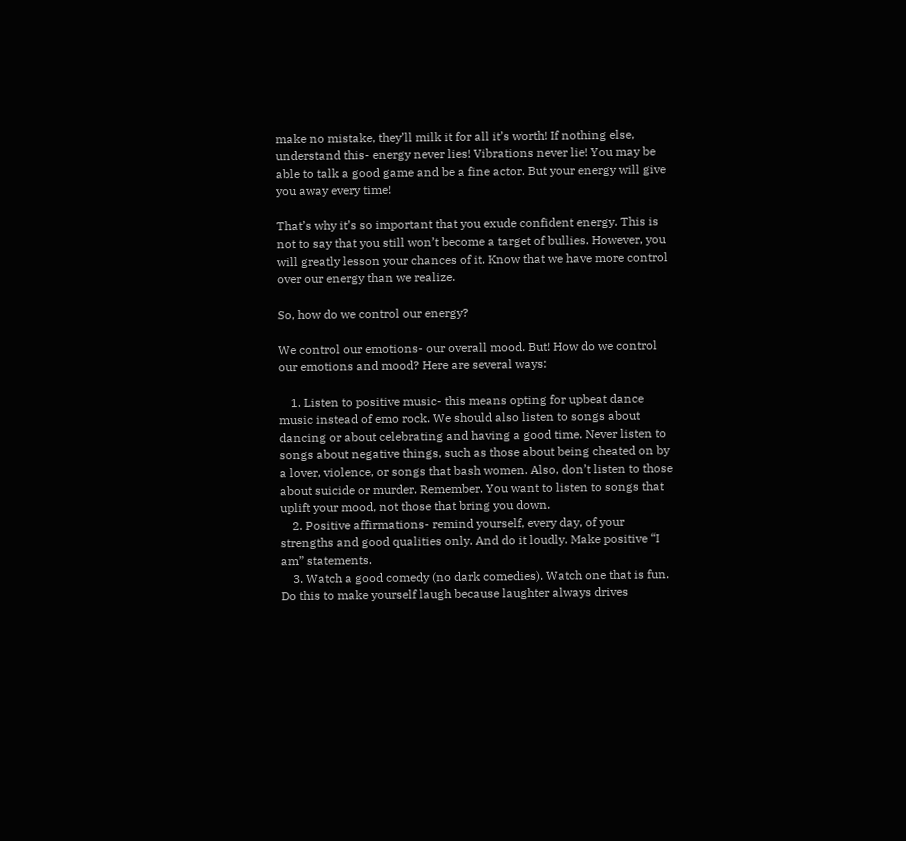make no mistake, they’ll milk it for all it’s worth! If nothing else, understand this- energy never lies! Vibrations never lie! You may be able to talk a good game and be a fine actor. But your energy will give you away every time!

That’s why it’s so important that you exude confident energy. This is not to say that you still won’t become a target of bullies. However, you will greatly lesson your chances of it. Know that we have more control over our energy than we realize.

So, how do we control our energy?

We control our emotions- our overall mood. But! How do we control our emotions and mood? Here are several ways:

    1. Listen to positive music- this means opting for upbeat dance music instead of emo rock. We should also listen to songs about dancing or about celebrating and having a good time. Never listen to songs about negative things, such as those about being cheated on by a lover, violence, or songs that bash women. Also, don’t listen to those about suicide or murder. Remember. You want to listen to songs that uplift your mood, not those that bring you down.
    2. Positive affirmations- remind yourself, every day, of your strengths and good qualities only. And do it loudly. Make positive “I am” statements.
    3. Watch a good comedy (no dark comedies). Watch one that is fun. Do this to make yourself laugh because laughter always drives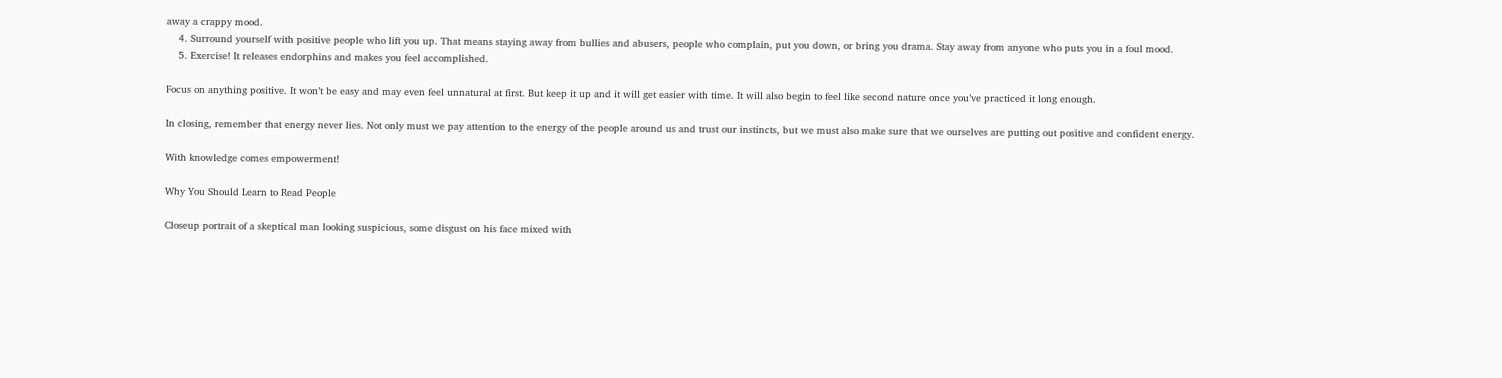away a crappy mood.
    4. Surround yourself with positive people who lift you up. That means staying away from bullies and abusers, people who complain, put you down, or bring you drama. Stay away from anyone who puts you in a foul mood.
    5. Exercise! It releases endorphins and makes you feel accomplished.

Focus on anything positive. It won’t be easy and may even feel unnatural at first. But keep it up and it will get easier with time. It will also begin to feel like second nature once you’ve practiced it long enough.

In closing, remember that energy never lies. Not only must we pay attention to the energy of the people around us and trust our instincts, but we must also make sure that we ourselves are putting out positive and confident energy.

With knowledge comes empowerment!

Why You Should Learn to Read People

Closeup portrait of a skeptical man looking suspicious, some disgust on his face mixed with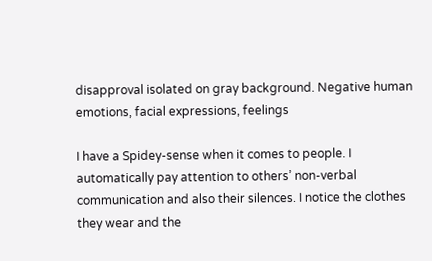disapproval isolated on gray background. Negative human emotions, facial expressions, feelings

I have a Spidey-sense when it comes to people. I automatically pay attention to others’ non-verbal communication and also their silences. I notice the clothes they wear and the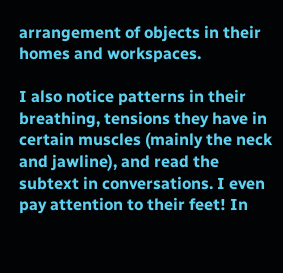arrangement of objects in their homes and workspaces.

I also notice patterns in their breathing, tensions they have in certain muscles (mainly the neck and jawline), and read the subtext in conversations. I even pay attention to their feet! In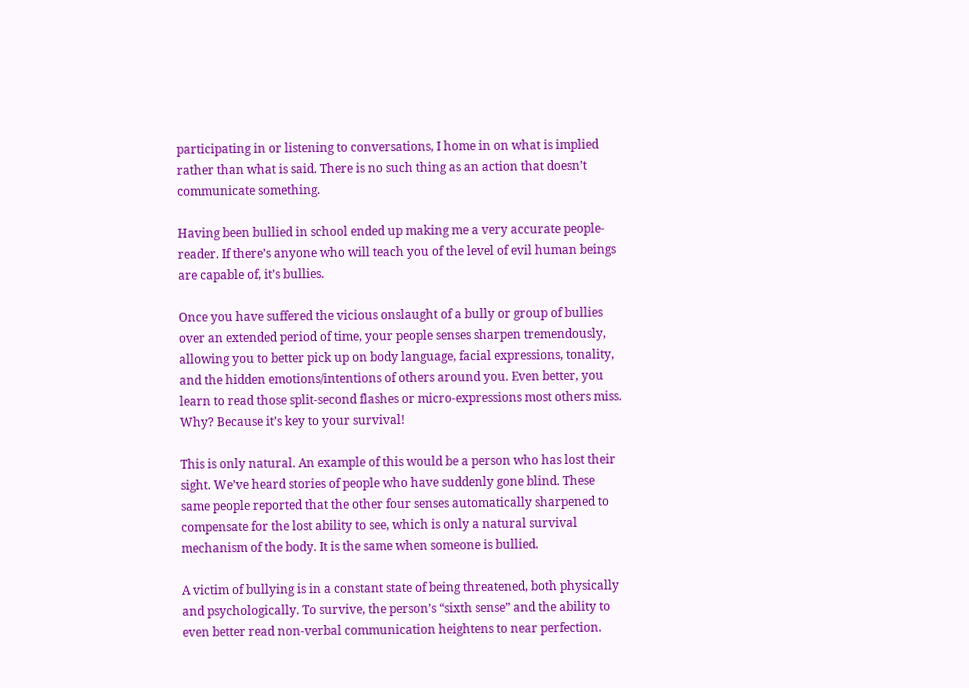participating in or listening to conversations, I home in on what is implied rather than what is said. There is no such thing as an action that doesn’t communicate something.

Having been bullied in school ended up making me a very accurate people-reader. If there’s anyone who will teach you of the level of evil human beings are capable of, it’s bullies.

Once you have suffered the vicious onslaught of a bully or group of bullies over an extended period of time, your people senses sharpen tremendously, allowing you to better pick up on body language, facial expressions, tonality, and the hidden emotions/intentions of others around you. Even better, you learn to read those split-second flashes or micro-expressions most others miss. Why? Because it’s key to your survival!

This is only natural. An example of this would be a person who has lost their sight. We’ve heard stories of people who have suddenly gone blind. These same people reported that the other four senses automatically sharpened to compensate for the lost ability to see, which is only a natural survival mechanism of the body. It is the same when someone is bullied.

A victim of bullying is in a constant state of being threatened, both physically and psychologically. To survive, the person’s “sixth sense” and the ability to even better read non-verbal communication heightens to near perfection.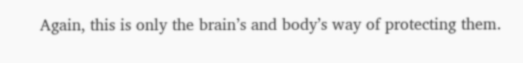Again, this is only the brain’s and body’s way of protecting them.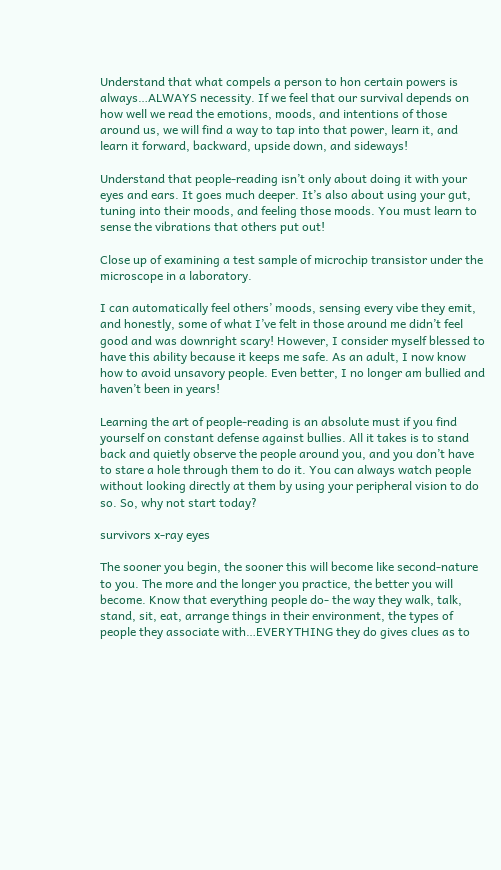Understand that what compels a person to hon certain powers is always…ALWAYS necessity. If we feel that our survival depends on how well we read the emotions, moods, and intentions of those around us, we will find a way to tap into that power, learn it, and learn it forward, backward, upside down, and sideways!

Understand that people-reading isn’t only about doing it with your eyes and ears. It goes much deeper. It’s also about using your gut, tuning into their moods, and feeling those moods. You must learn to sense the vibrations that others put out!

Close up of examining a test sample of microchip transistor under the microscope in a laboratory.

I can automatically feel others’ moods, sensing every vibe they emit, and honestly, some of what I’ve felt in those around me didn’t feel good and was downright scary! However, I consider myself blessed to have this ability because it keeps me safe. As an adult, I now know how to avoid unsavory people. Even better, I no longer am bullied and haven’t been in years!

Learning the art of people-reading is an absolute must if you find yourself on constant defense against bullies. All it takes is to stand back and quietly observe the people around you, and you don’t have to stare a hole through them to do it. You can always watch people without looking directly at them by using your peripheral vision to do so. So, why not start today?

survivors x-ray eyes

The sooner you begin, the sooner this will become like second-nature to you. The more and the longer you practice, the better you will become. Know that everything people do- the way they walk, talk, stand, sit, eat, arrange things in their environment, the types of people they associate with…EVERYTHING they do gives clues as to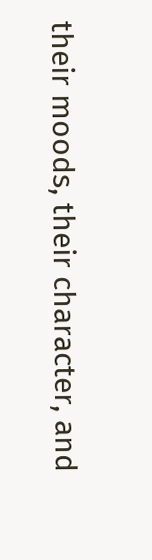their moods, their character, and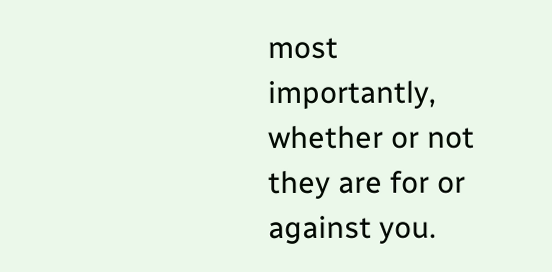most importantly, whether or not they are for or against you.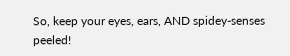So, keep your eyes, ears, AND spidey-senses peeled!